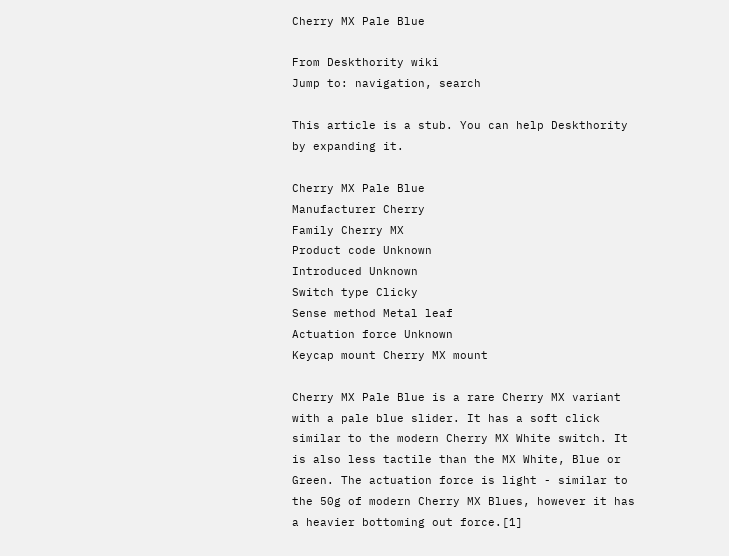Cherry MX Pale Blue

From Deskthority wiki
Jump to: navigation, search

This article is a stub. You can help Deskthority by expanding it.

Cherry MX Pale Blue
Manufacturer Cherry
Family Cherry MX
Product code Unknown
Introduced Unknown
Switch type Clicky
Sense method Metal leaf
Actuation force Unknown
Keycap mount Cherry MX mount

Cherry MX Pale Blue is a rare Cherry MX variant with a pale blue slider. It has a soft click similar to the modern Cherry MX White switch. It is also less tactile than the MX White, Blue or Green. The actuation force is light - similar to the 50g of modern Cherry MX Blues, however it has a heavier bottoming out force.[1]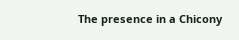The presence in a Chicony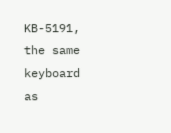KB-5191, the same keyboard as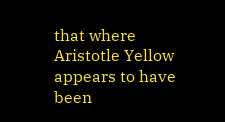that where Aristotle Yellow appears to have been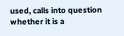used, calls into question whether it is a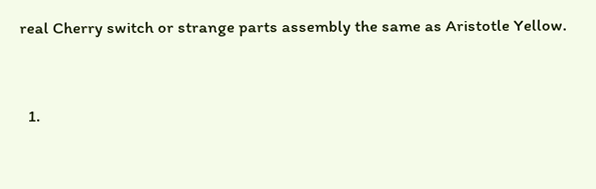real Cherry switch or strange parts assembly the same as Aristotle Yellow.



  1.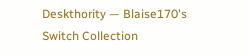Deskthority — Blaise170's Switch Collection